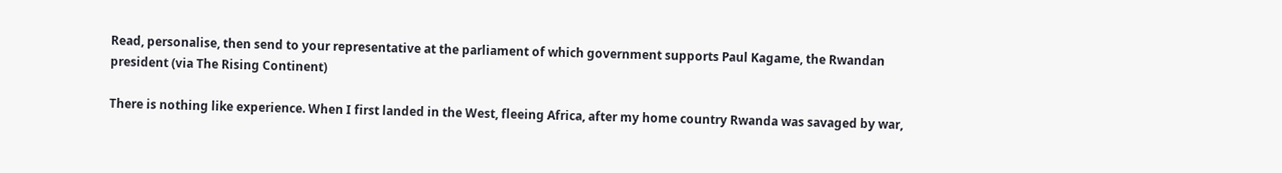Read, personalise, then send to your representative at the parliament of which government supports Paul Kagame, the Rwandan president (via The Rising Continent)

There is nothing like experience. When I first landed in the West, fleeing Africa, after my home country Rwanda was savaged by war,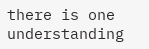there is one understanding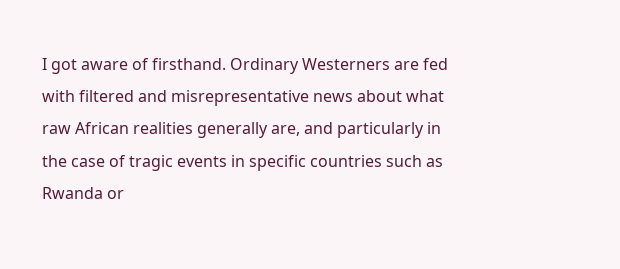I got aware of firsthand. Ordinary Westerners are fed with filtered and misrepresentative news about what raw African realities generally are, and particularly in the case of tragic events in specific countries such as Rwanda or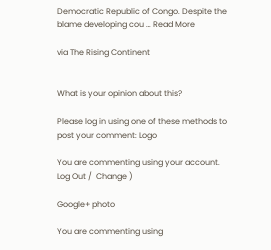Democratic Republic of Congo. Despite the blame developing cou … Read More

via The Rising Continent


What is your opinion about this?

Please log in using one of these methods to post your comment: Logo

You are commenting using your account. Log Out /  Change )

Google+ photo

You are commenting using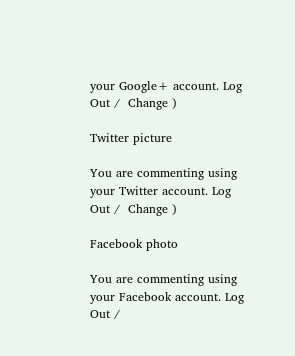your Google+ account. Log Out /  Change )

Twitter picture

You are commenting using your Twitter account. Log Out /  Change )

Facebook photo

You are commenting using your Facebook account. Log Out /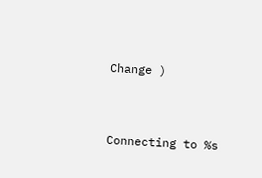Change )


Connecting to %s